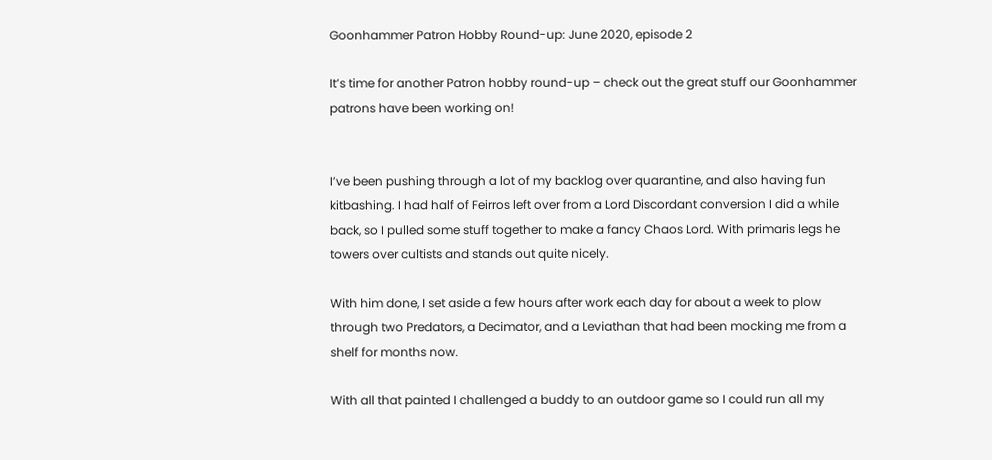Goonhammer Patron Hobby Round-up: June 2020, episode 2

It’s time for another Patron hobby round-up – check out the great stuff our Goonhammer patrons have been working on!


I’ve been pushing through a lot of my backlog over quarantine, and also having fun kitbashing. I had half of Feirros left over from a Lord Discordant conversion I did a while back, so I pulled some stuff together to make a fancy Chaos Lord. With primaris legs he towers over cultists and stands out quite nicely.

With him done, I set aside a few hours after work each day for about a week to plow through two Predators, a Decimator, and a Leviathan that had been mocking me from a shelf for months now.

With all that painted I challenged a buddy to an outdoor game so I could run all my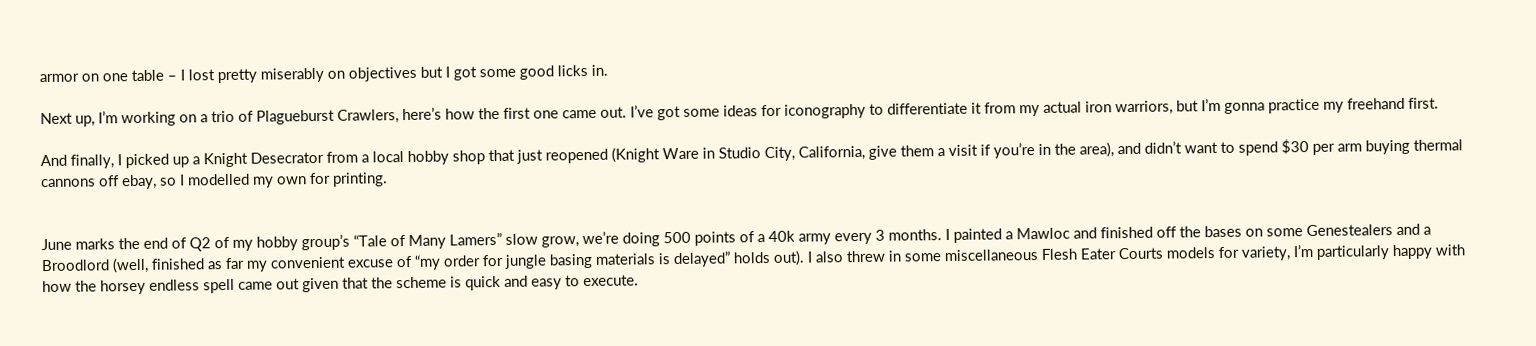armor on one table – I lost pretty miserably on objectives but I got some good licks in.

Next up, I’m working on a trio of Plagueburst Crawlers, here’s how the first one came out. I’ve got some ideas for iconography to differentiate it from my actual iron warriors, but I’m gonna practice my freehand first.

And finally, I picked up a Knight Desecrator from a local hobby shop that just reopened (Knight Ware in Studio City, California, give them a visit if you’re in the area), and didn’t want to spend $30 per arm buying thermal cannons off ebay, so I modelled my own for printing.


June marks the end of Q2 of my hobby group’s “Tale of Many Lamers” slow grow, we’re doing 500 points of a 40k army every 3 months. I painted a Mawloc and finished off the bases on some Genestealers and a Broodlord (well, finished as far my convenient excuse of “my order for jungle basing materials is delayed” holds out). I also threw in some miscellaneous Flesh Eater Courts models for variety, I’m particularly happy with how the horsey endless spell came out given that the scheme is quick and easy to execute.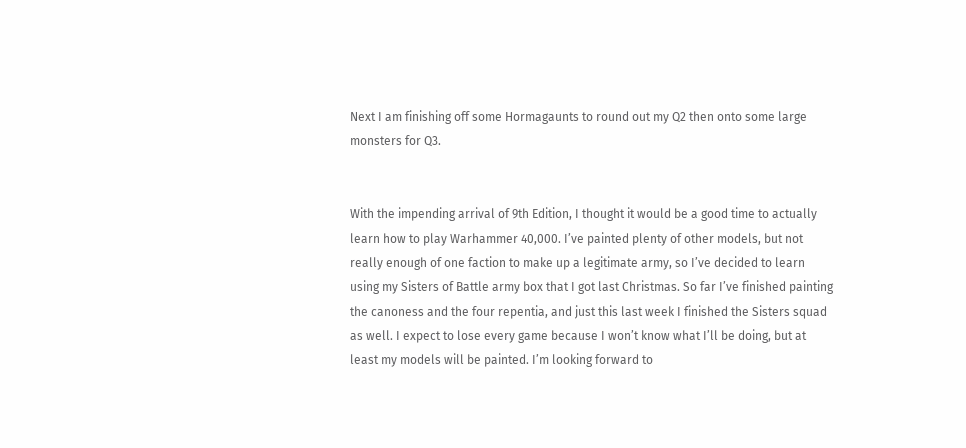Next I am finishing off some Hormagaunts to round out my Q2 then onto some large monsters for Q3.


With the impending arrival of 9th Edition, I thought it would be a good time to actually learn how to play Warhammer 40,000. I’ve painted plenty of other models, but not really enough of one faction to make up a legitimate army, so I’ve decided to learn using my Sisters of Battle army box that I got last Christmas. So far I’ve finished painting the canoness and the four repentia, and just this last week I finished the Sisters squad as well. I expect to lose every game because I won’t know what I’ll be doing, but at least my models will be painted. I’m looking forward to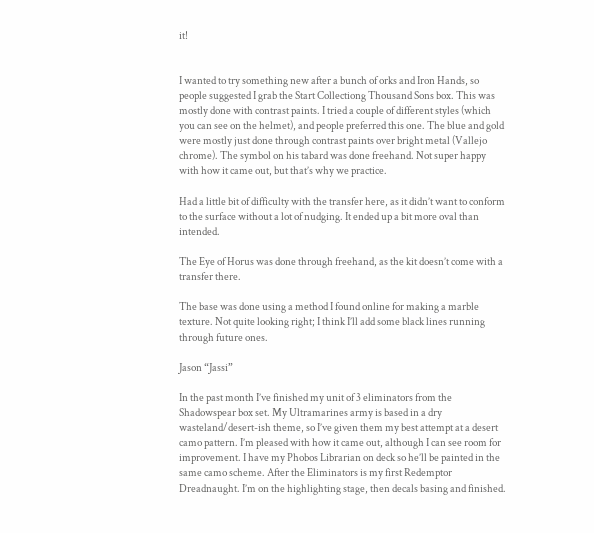it!


I wanted to try something new after a bunch of orks and Iron Hands, so people suggested I grab the Start Collectiong Thousand Sons box. This was mostly done with contrast paints. I tried a couple of different styles (which you can see on the helmet), and people preferred this one. The blue and gold were mostly just done through contrast paints over bright metal (Vallejo chrome). The symbol on his tabard was done freehand. Not super happy with how it came out, but that’s why we practice.

Had a little bit of difficulty with the transfer here, as it didn’t want to conform to the surface without a lot of nudging. It ended up a bit more oval than intended.

The Eye of Horus was done through freehand, as the kit doesn’t come with a transfer there.

The base was done using a method I found online for making a marble texture. Not quite looking right; I think I’ll add some black lines running through future ones.

Jason “Jassi”

In the past month I’ve finished my unit of 3 eliminators from the Shadowspear box set. My Ultramarines army is based in a dry wasteland/desert-ish theme, so I’ve given them my best attempt at a desert camo pattern. I’m pleased with how it came out, although I can see room for improvement. I have my Phobos Librarian on deck so he’ll be painted in the same camo scheme. After the Eliminators is my first Redemptor Dreadnaught. I’m on the highlighting stage, then decals basing and finished.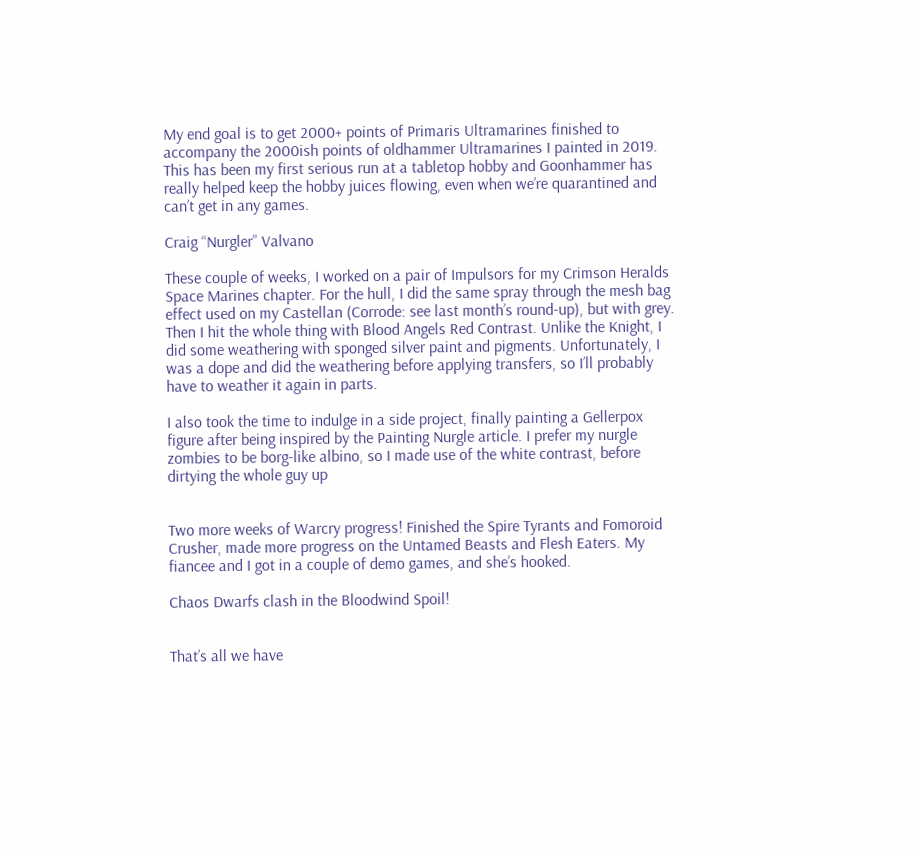My end goal is to get 2000+ points of Primaris Ultramarines finished to accompany the 2000ish points of oldhammer Ultramarines I painted in 2019. This has been my first serious run at a tabletop hobby and Goonhammer has really helped keep the hobby juices flowing, even when we’re quarantined and can’t get in any games.

Craig “Nurgler” Valvano

These couple of weeks, I worked on a pair of Impulsors for my Crimson Heralds Space Marines chapter. For the hull, I did the same spray through the mesh bag effect used on my Castellan (Corrode: see last month’s round-up), but with grey. Then I hit the whole thing with Blood Angels Red Contrast. Unlike the Knight, I did some weathering with sponged silver paint and pigments. Unfortunately, I was a dope and did the weathering before applying transfers, so I’ll probably have to weather it again in parts.

I also took the time to indulge in a side project, finally painting a Gellerpox figure after being inspired by the Painting Nurgle article. I prefer my nurgle zombies to be borg-like albino, so I made use of the white contrast, before dirtying the whole guy up


Two more weeks of Warcry progress! Finished the Spire Tyrants and Fomoroid Crusher, made more progress on the Untamed Beasts and Flesh Eaters. My fiancee and I got in a couple of demo games, and she’s hooked.

Chaos Dwarfs clash in the Bloodwind Spoil!


That’s all we have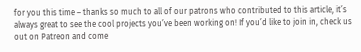for you this time – thanks so much to all of our patrons who contributed to this article, it’s always great to see the cool projects you’ve been working on! If you’d like to join in, check us out on Patreon and come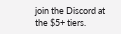join the Discord at the $5+ tiers.